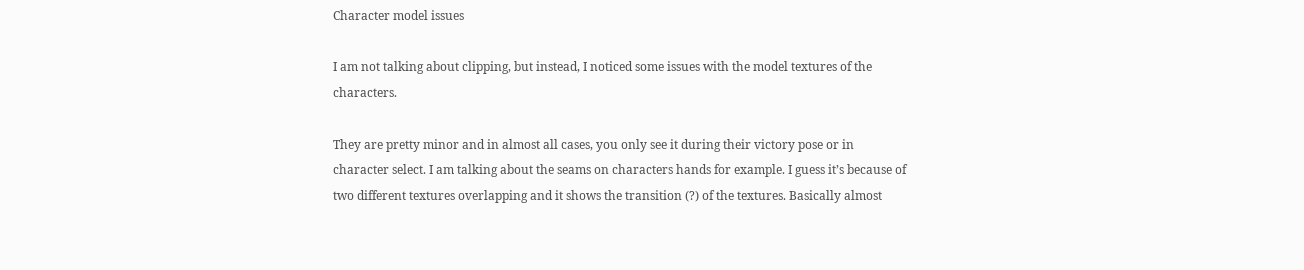Character model issues

I am not talking about clipping, but instead, I noticed some issues with the model textures of the characters.

They are pretty minor and in almost all cases, you only see it during their victory pose or in character select. I am talking about the seams on characters hands for example. I guess it’s because of two different textures overlapping and it shows the transition (?) of the textures. Basically almost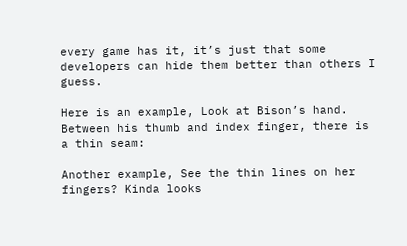every game has it, it’s just that some developers can hide them better than others I guess.

Here is an example, Look at Bison’s hand. Between his thumb and index finger, there is a thin seam:

Another example, See the thin lines on her fingers? Kinda looks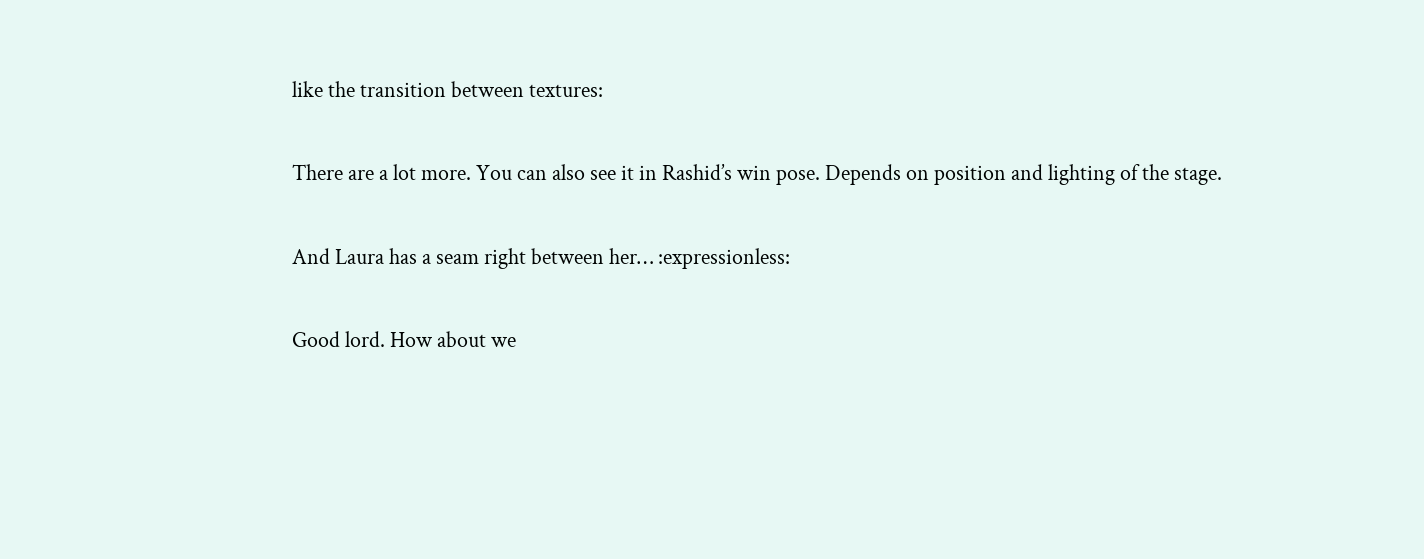like the transition between textures:

There are a lot more. You can also see it in Rashid’s win pose. Depends on position and lighting of the stage.

And Laura has a seam right between her… :expressionless:

Good lord. How about we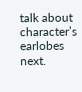talk about character’s earlobes next.